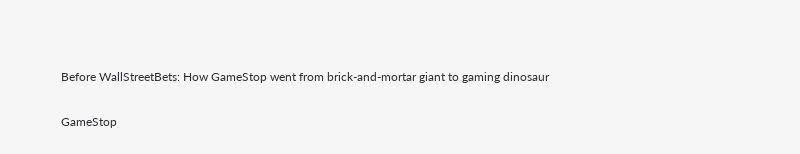Before WallStreetBets: How GameStop went from brick-and-mortar giant to gaming dinosaur

GameStop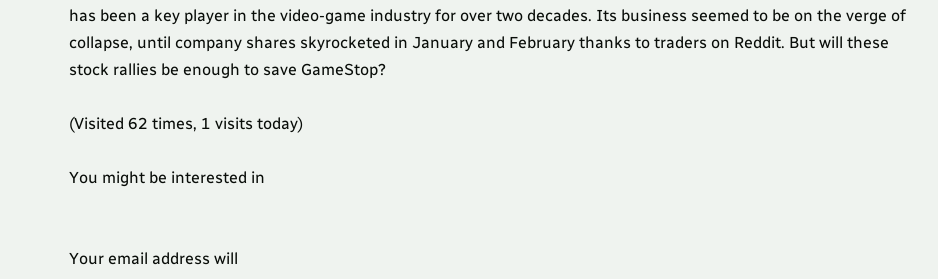has been a key player in the video-game industry for over two decades. Its business seemed to be on the verge of collapse, until company shares skyrocketed in January and February thanks to traders on Reddit. But will these stock rallies be enough to save GameStop?

(Visited 62 times, 1 visits today)

You might be interested in


Your email address will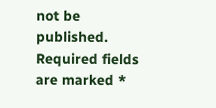not be published. Required fields are marked *